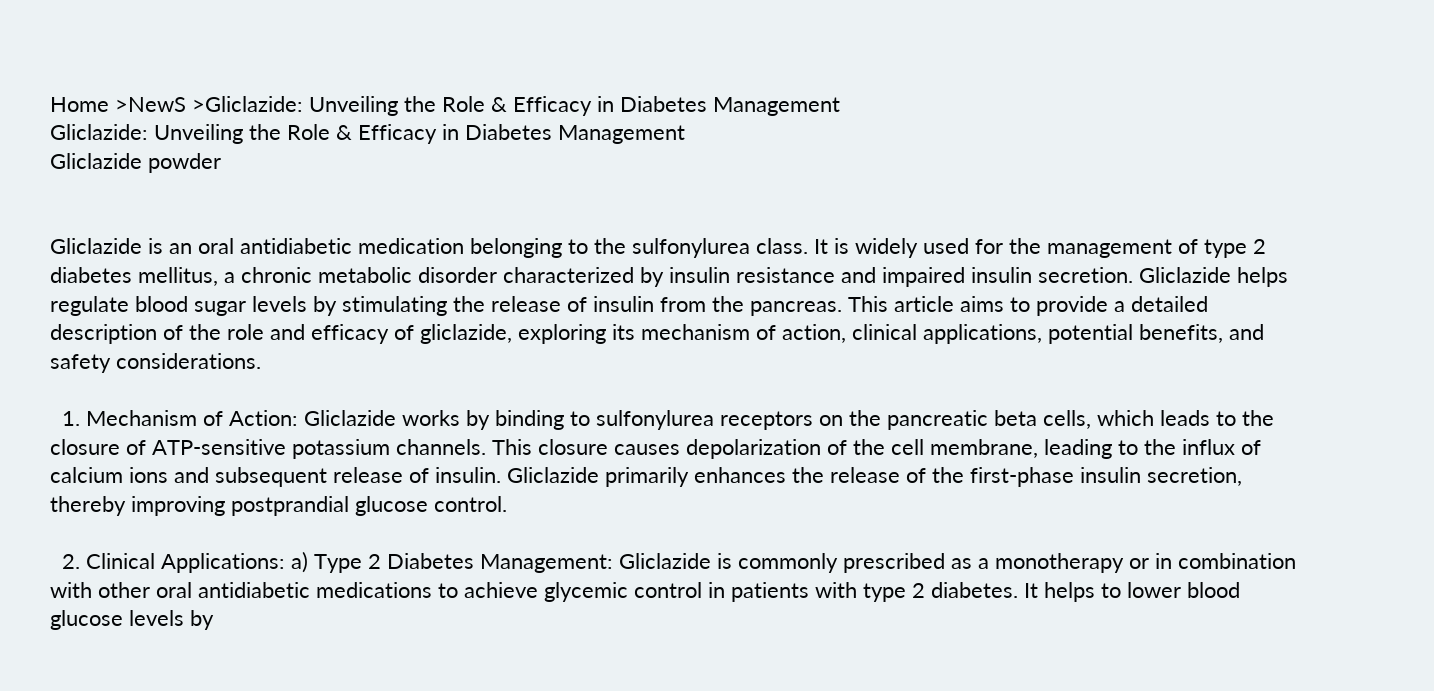Home >NewS >Gliclazide: Unveiling the Role & Efficacy in Diabetes Management
Gliclazide: Unveiling the Role & Efficacy in Diabetes Management
Gliclazide powder


Gliclazide is an oral antidiabetic medication belonging to the sulfonylurea class. It is widely used for the management of type 2 diabetes mellitus, a chronic metabolic disorder characterized by insulin resistance and impaired insulin secretion. Gliclazide helps regulate blood sugar levels by stimulating the release of insulin from the pancreas. This article aims to provide a detailed description of the role and efficacy of gliclazide, exploring its mechanism of action, clinical applications, potential benefits, and safety considerations.

  1. Mechanism of Action: Gliclazide works by binding to sulfonylurea receptors on the pancreatic beta cells, which leads to the closure of ATP-sensitive potassium channels. This closure causes depolarization of the cell membrane, leading to the influx of calcium ions and subsequent release of insulin. Gliclazide primarily enhances the release of the first-phase insulin secretion, thereby improving postprandial glucose control.

  2. Clinical Applications: a) Type 2 Diabetes Management: Gliclazide is commonly prescribed as a monotherapy or in combination with other oral antidiabetic medications to achieve glycemic control in patients with type 2 diabetes. It helps to lower blood glucose levels by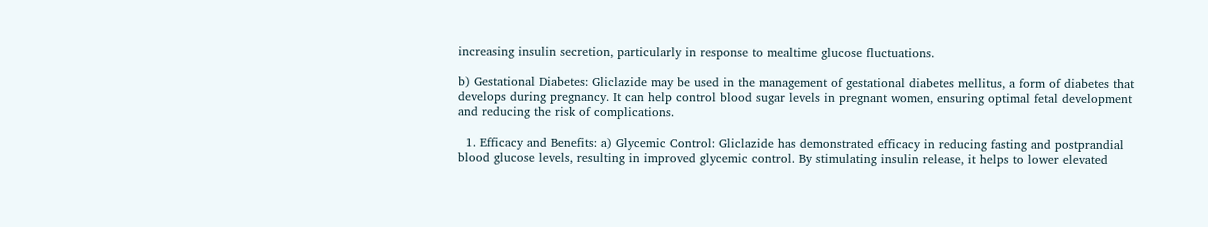increasing insulin secretion, particularly in response to mealtime glucose fluctuations.

b) Gestational Diabetes: Gliclazide may be used in the management of gestational diabetes mellitus, a form of diabetes that develops during pregnancy. It can help control blood sugar levels in pregnant women, ensuring optimal fetal development and reducing the risk of complications.

  1. Efficacy and Benefits: a) Glycemic Control: Gliclazide has demonstrated efficacy in reducing fasting and postprandial blood glucose levels, resulting in improved glycemic control. By stimulating insulin release, it helps to lower elevated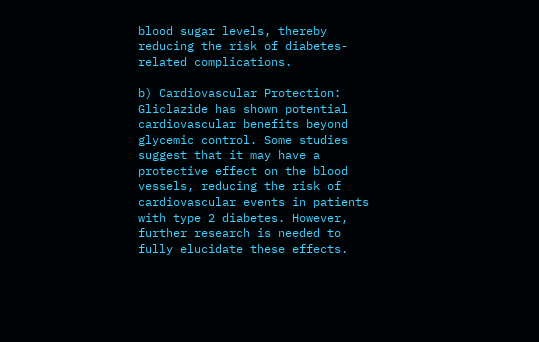blood sugar levels, thereby reducing the risk of diabetes-related complications.

b) Cardiovascular Protection: Gliclazide has shown potential cardiovascular benefits beyond glycemic control. Some studies suggest that it may have a protective effect on the blood vessels, reducing the risk of cardiovascular events in patients with type 2 diabetes. However, further research is needed to fully elucidate these effects.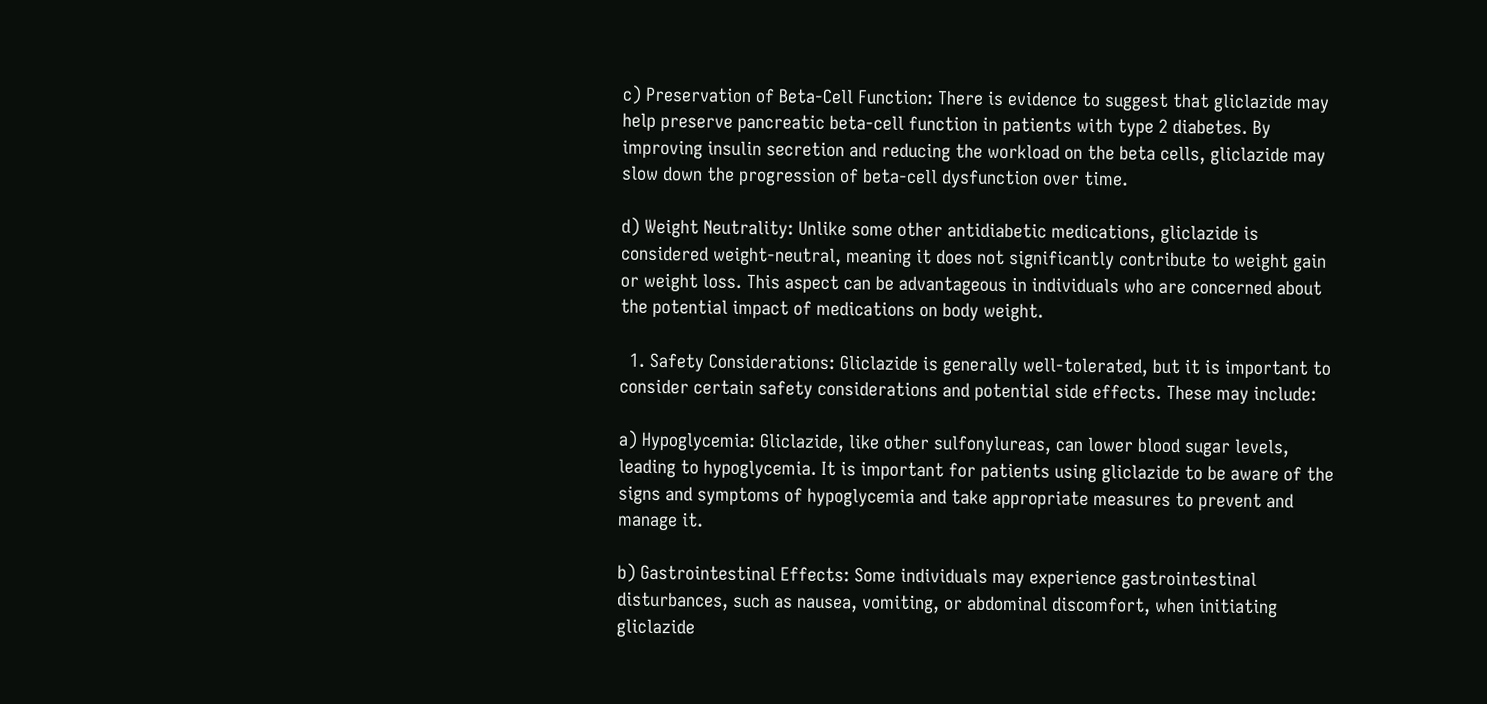c) Preservation of Beta-Cell Function: There is evidence to suggest that gliclazide may help preserve pancreatic beta-cell function in patients with type 2 diabetes. By improving insulin secretion and reducing the workload on the beta cells, gliclazide may slow down the progression of beta-cell dysfunction over time.

d) Weight Neutrality: Unlike some other antidiabetic medications, gliclazide is considered weight-neutral, meaning it does not significantly contribute to weight gain or weight loss. This aspect can be advantageous in individuals who are concerned about the potential impact of medications on body weight.

  1. Safety Considerations: Gliclazide is generally well-tolerated, but it is important to consider certain safety considerations and potential side effects. These may include:

a) Hypoglycemia: Gliclazide, like other sulfonylureas, can lower blood sugar levels, leading to hypoglycemia. It is important for patients using gliclazide to be aware of the signs and symptoms of hypoglycemia and take appropriate measures to prevent and manage it.

b) Gastrointestinal Effects: Some individuals may experience gastrointestinal disturbances, such as nausea, vomiting, or abdominal discomfort, when initiating gliclazide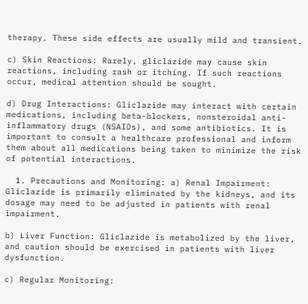therapy. These side effects are usually mild and transient.

c) Skin Reactions: Rarely, gliclazide may cause skin reactions, including rash or itching. If such reactions occur, medical attention should be sought.

d) Drug Interactions: Gliclazide may interact with certain medications, including beta-blockers, nonsteroidal anti-inflammatory drugs (NSAIDs), and some antibiotics. It is important to consult a healthcare professional and inform them about all medications being taken to minimize the risk of potential interactions.

  1. Precautions and Monitoring: a) Renal Impairment: Gliclazide is primarily eliminated by the kidneys, and its dosage may need to be adjusted in patients with renal impairment.

b) Liver Function: Gliclazide is metabolized by the liver, and caution should be exercised in patients with liver dysfunction.

c) Regular Monitoring: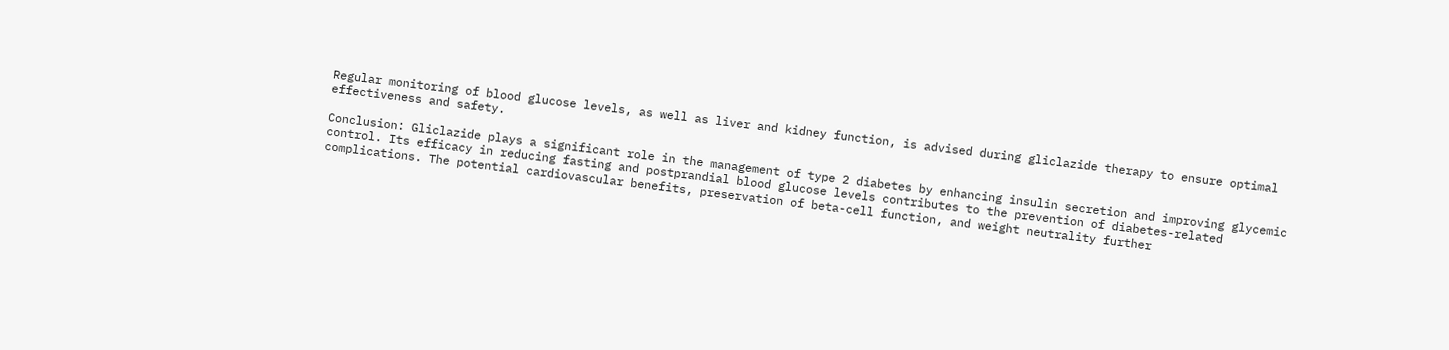Regular monitoring of blood glucose levels, as well as liver and kidney function, is advised during gliclazide therapy to ensure optimal effectiveness and safety.

Conclusion: Gliclazide plays a significant role in the management of type 2 diabetes by enhancing insulin secretion and improving glycemic control. Its efficacy in reducing fasting and postprandial blood glucose levels contributes to the prevention of diabetes-related complications. The potential cardiovascular benefits, preservation of beta-cell function, and weight neutrality further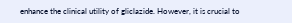enhance the clinical utility of gliclazide. However, it is crucial to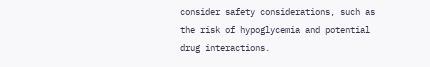consider safety considerations, such as the risk of hypoglycemia and potential drug interactions.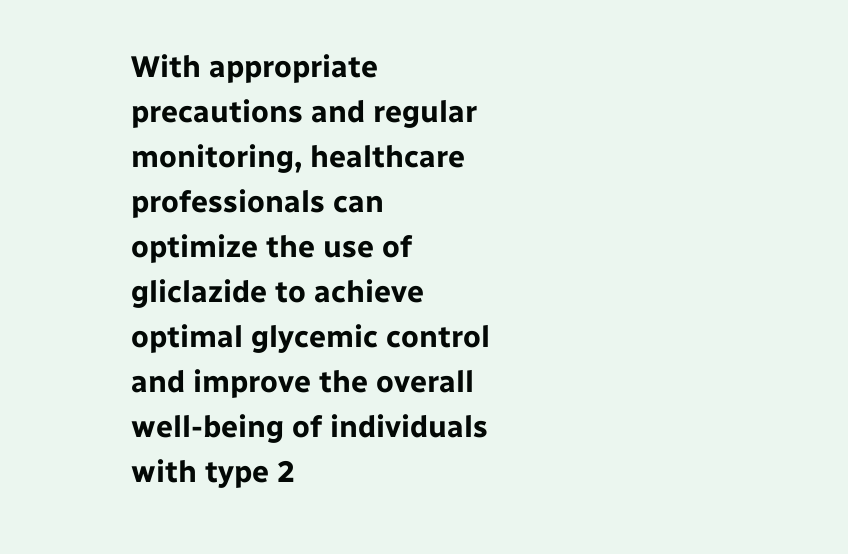With appropriate precautions and regular monitoring, healthcare professionals can optimize the use of gliclazide to achieve optimal glycemic control and improve the overall well-being of individuals with type 2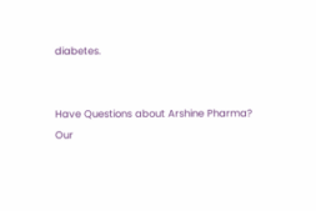diabetes.


Have Questions about Arshine Pharma?
Our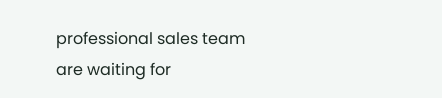professional sales team are waiting for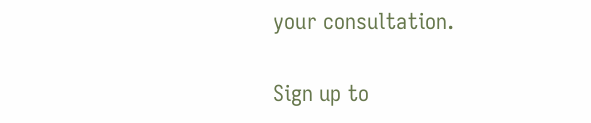your consultation.


Sign up to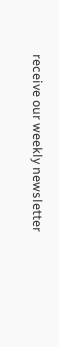receive our weekly newsletter